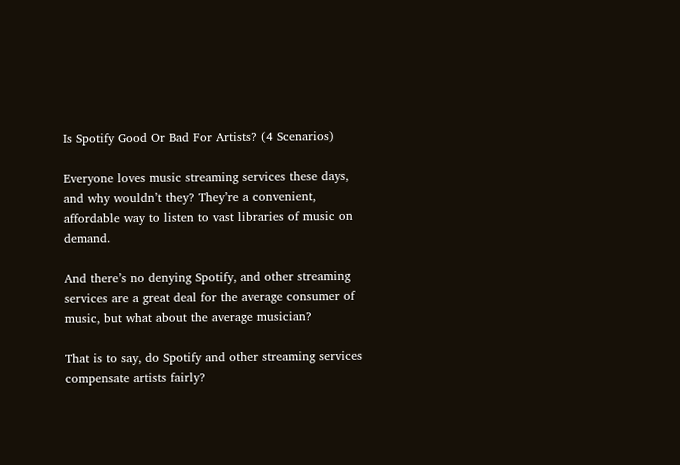Is Spotify Good Or Bad For Artists? (4 Scenarios)

Everyone loves music streaming services these days, and why wouldn’t they? They’re a convenient, affordable way to listen to vast libraries of music on demand.

And there’s no denying Spotify, and other streaming services are a great deal for the average consumer of music, but what about the average musician?

That is to say, do Spotify and other streaming services compensate artists fairly?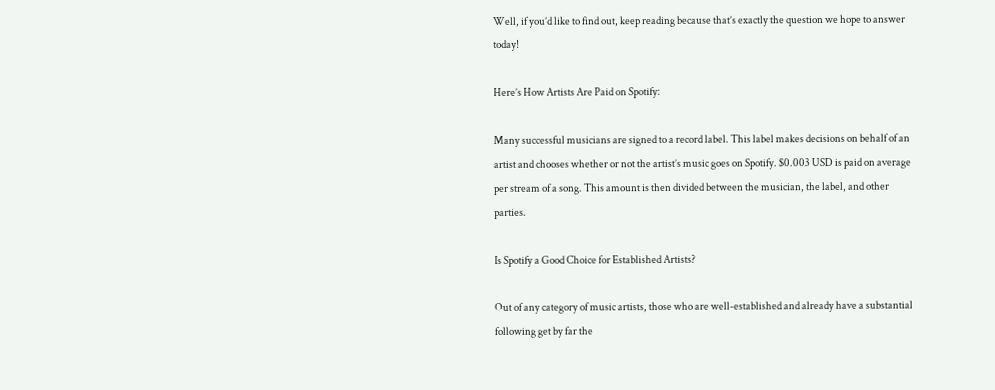Well, if you’d like to find out, keep reading because that’s exactly the question we hope to answer today!

Here’s How Artists Are Paid on Spotify:

Many successful musicians are signed to a record label. This label makes decisions on behalf of an artist and chooses whether or not the artist’s music goes on Spotify. $0.003 USD is paid on average per stream of a song. This amount is then divided between the musician, the label, and other parties.

Is Spotify a Good Choice for Established Artists?

Out of any category of music artists, those who are well-established and already have a substantial following get by far the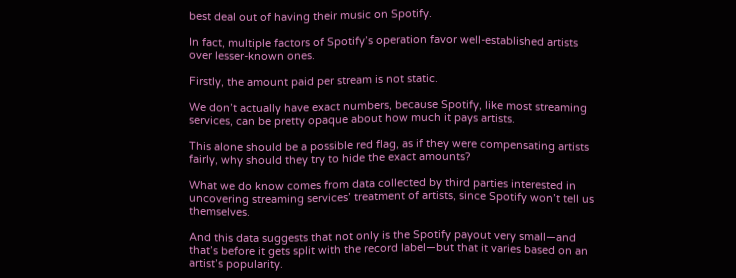best deal out of having their music on Spotify.

In fact, multiple factors of Spotify’s operation favor well-established artists over lesser-known ones.

Firstly, the amount paid per stream is not static.

We don’t actually have exact numbers, because Spotify, like most streaming services, can be pretty opaque about how much it pays artists.

This alone should be a possible red flag, as if they were compensating artists fairly, why should they try to hide the exact amounts?

What we do know comes from data collected by third parties interested in uncovering streaming services’ treatment of artists, since Spotify won’t tell us themselves.

And this data suggests that not only is the Spotify payout very small—and that’s before it gets split with the record label—but that it varies based on an artist’s popularity.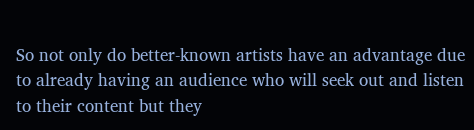So not only do better-known artists have an advantage due to already having an audience who will seek out and listen to their content but they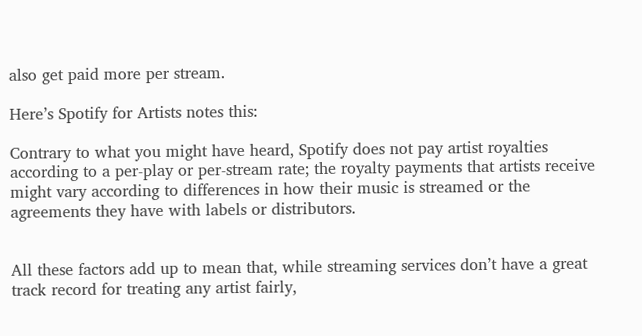also get paid more per stream.

Here’s Spotify for Artists notes this:

Contrary to what you might have heard, Spotify does not pay artist royalties according to a per-play or per-stream rate; the royalty payments that artists receive might vary according to differences in how their music is streamed or the agreements they have with labels or distributors.


All these factors add up to mean that, while streaming services don’t have a great track record for treating any artist fairly,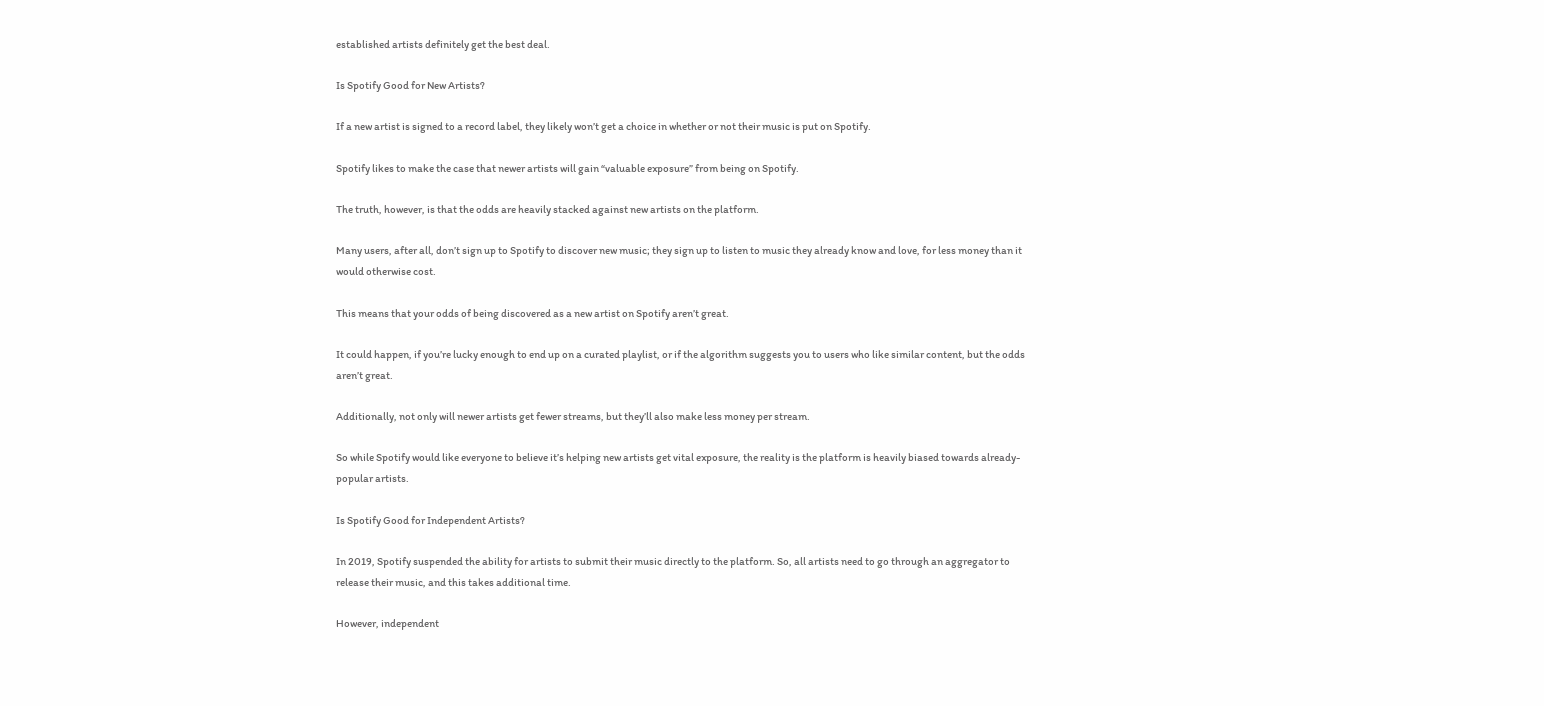established artists definitely get the best deal.

Is Spotify Good for New Artists?

If a new artist is signed to a record label, they likely won’t get a choice in whether or not their music is put on Spotify.

Spotify likes to make the case that newer artists will gain “valuable exposure” from being on Spotify.

The truth, however, is that the odds are heavily stacked against new artists on the platform.

Many users, after all, don’t sign up to Spotify to discover new music; they sign up to listen to music they already know and love, for less money than it would otherwise cost.

This means that your odds of being discovered as a new artist on Spotify aren’t great.

It could happen, if you’re lucky enough to end up on a curated playlist, or if the algorithm suggests you to users who like similar content, but the odds aren’t great.

Additionally, not only will newer artists get fewer streams, but they’ll also make less money per stream.

So while Spotify would like everyone to believe it’s helping new artists get vital exposure, the reality is the platform is heavily biased towards already-popular artists.

Is Spotify Good for Independent Artists?

In 2019, Spotify suspended the ability for artists to submit their music directly to the platform. So, all artists need to go through an aggregator to release their music, and this takes additional time.

However, independent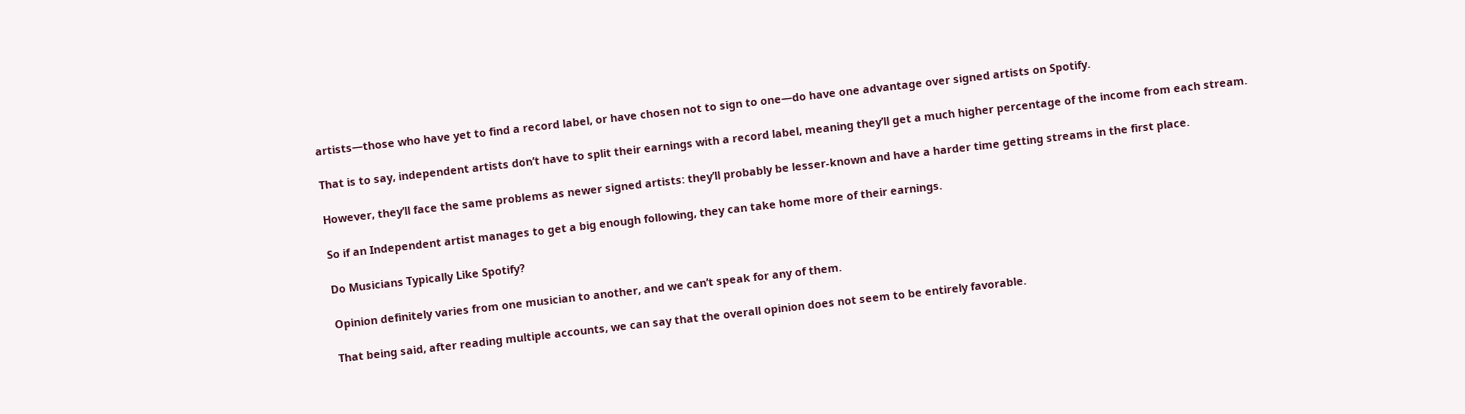artists—those who have yet to find a record label, or have chosen not to sign to one—do have one advantage over signed artists on Spotify.

That is to say, independent artists don’t have to split their earnings with a record label, meaning they’ll get a much higher percentage of the income from each stream.

However, they’ll face the same problems as newer signed artists: they’ll probably be lesser-known and have a harder time getting streams in the first place.

So if an Independent artist manages to get a big enough following, they can take home more of their earnings.

Do Musicians Typically Like Spotify?

Opinion definitely varies from one musician to another, and we can’t speak for any of them.

That being said, after reading multiple accounts, we can say that the overall opinion does not seem to be entirely favorable.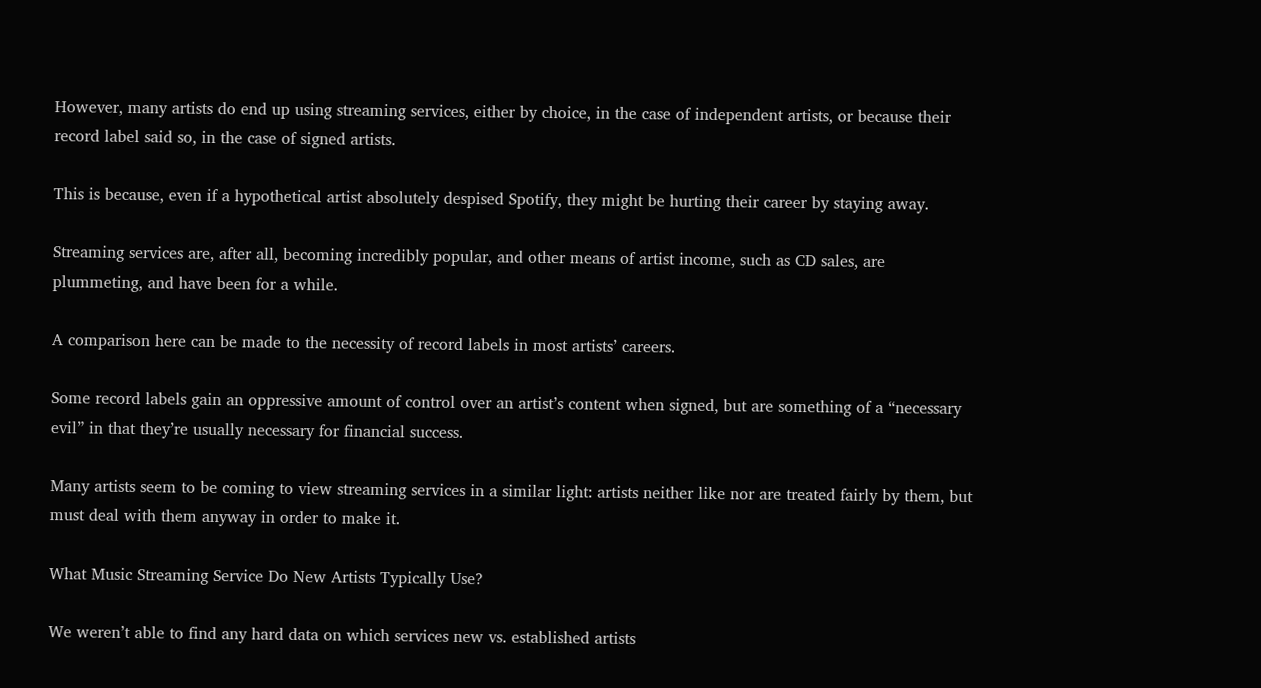However, many artists do end up using streaming services, either by choice, in the case of independent artists, or because their record label said so, in the case of signed artists.

This is because, even if a hypothetical artist absolutely despised Spotify, they might be hurting their career by staying away.

Streaming services are, after all, becoming incredibly popular, and other means of artist income, such as CD sales, are plummeting, and have been for a while.

A comparison here can be made to the necessity of record labels in most artists’ careers.

Some record labels gain an oppressive amount of control over an artist’s content when signed, but are something of a “necessary evil” in that they’re usually necessary for financial success.

Many artists seem to be coming to view streaming services in a similar light: artists neither like nor are treated fairly by them, but must deal with them anyway in order to make it.

What Music Streaming Service Do New Artists Typically Use?

We weren’t able to find any hard data on which services new vs. established artists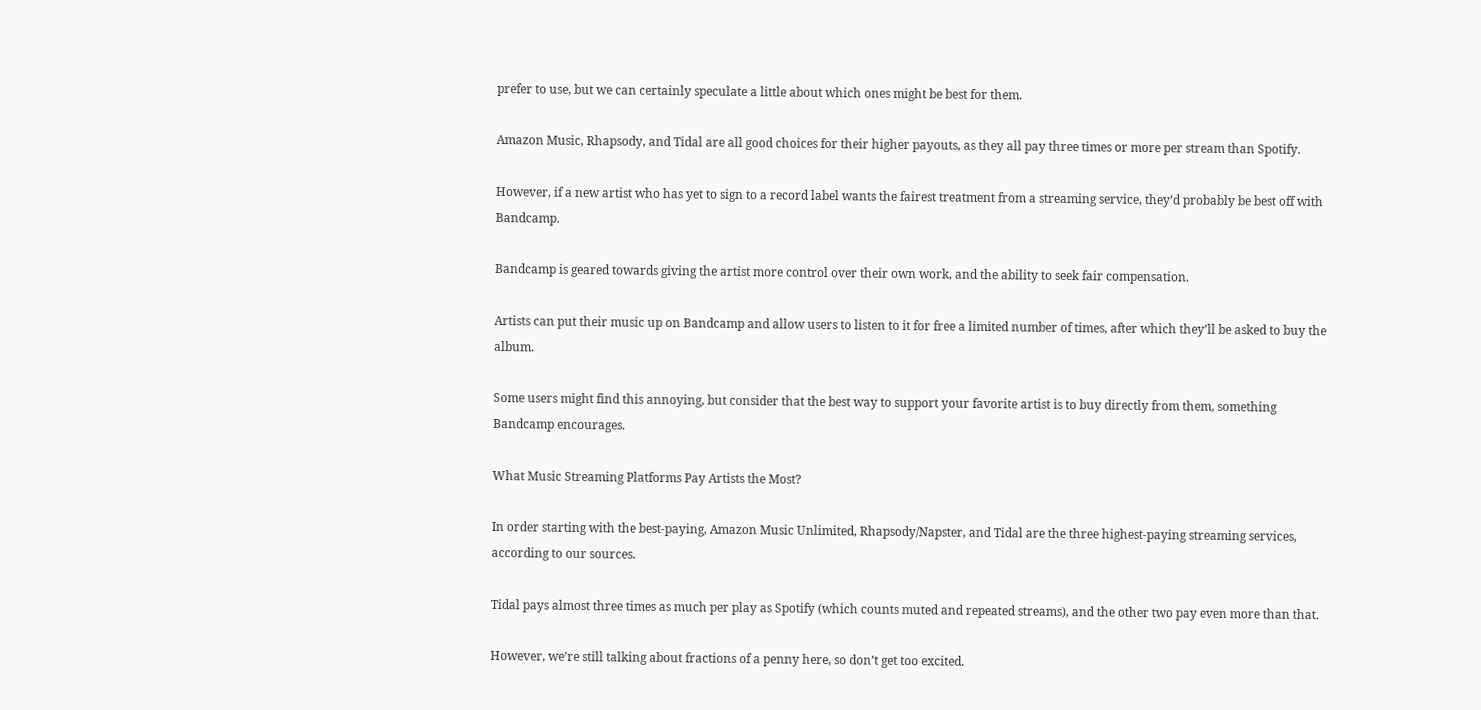prefer to use, but we can certainly speculate a little about which ones might be best for them.

Amazon Music, Rhapsody, and Tidal are all good choices for their higher payouts, as they all pay three times or more per stream than Spotify.

However, if a new artist who has yet to sign to a record label wants the fairest treatment from a streaming service, they’d probably be best off with Bandcamp.

Bandcamp is geared towards giving the artist more control over their own work, and the ability to seek fair compensation.

Artists can put their music up on Bandcamp and allow users to listen to it for free a limited number of times, after which they’ll be asked to buy the album.

Some users might find this annoying, but consider that the best way to support your favorite artist is to buy directly from them, something Bandcamp encourages.

What Music Streaming Platforms Pay Artists the Most?

In order starting with the best-paying, Amazon Music Unlimited, Rhapsody/Napster, and Tidal are the three highest-paying streaming services, according to our sources.

Tidal pays almost three times as much per play as Spotify (which counts muted and repeated streams), and the other two pay even more than that.

However, we’re still talking about fractions of a penny here, so don’t get too excited.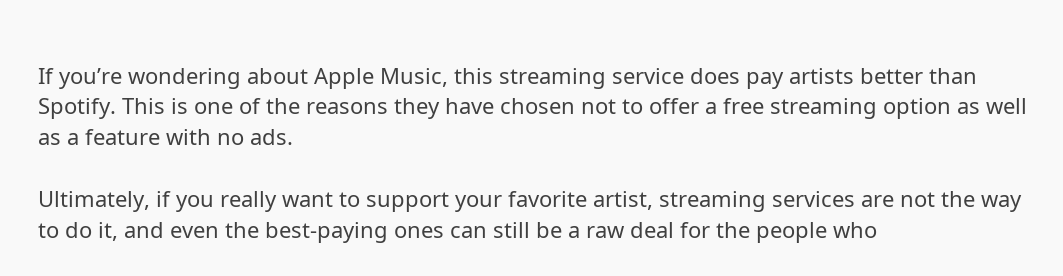If you’re wondering about Apple Music, this streaming service does pay artists better than Spotify. This is one of the reasons they have chosen not to offer a free streaming option as well as a feature with no ads.

Ultimately, if you really want to support your favorite artist, streaming services are not the way to do it, and even the best-paying ones can still be a raw deal for the people who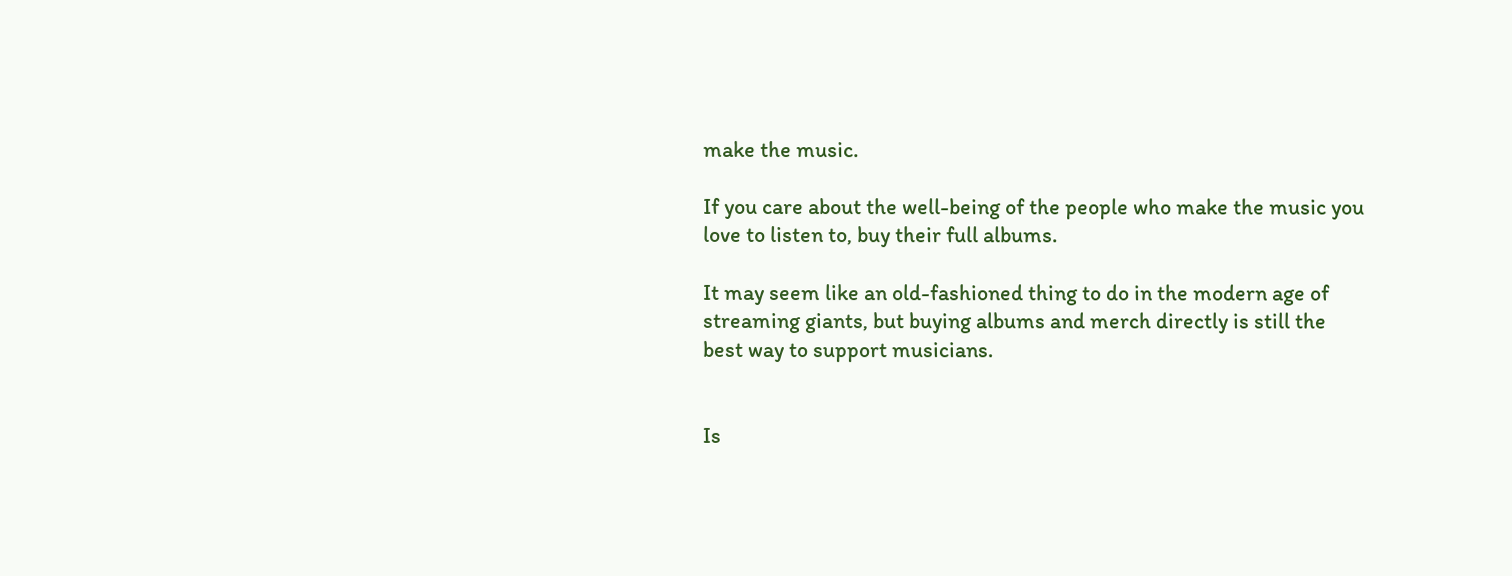make the music.

If you care about the well-being of the people who make the music you love to listen to, buy their full albums.

It may seem like an old-fashioned thing to do in the modern age of streaming giants, but buying albums and merch directly is still the best way to support musicians.


Is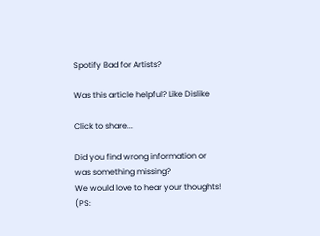Spotify Bad for Artists?

Was this article helpful? Like Dislike

Click to share...

Did you find wrong information or was something missing?
We would love to hear your thoughts! (PS: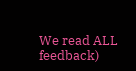We read ALL feedback)